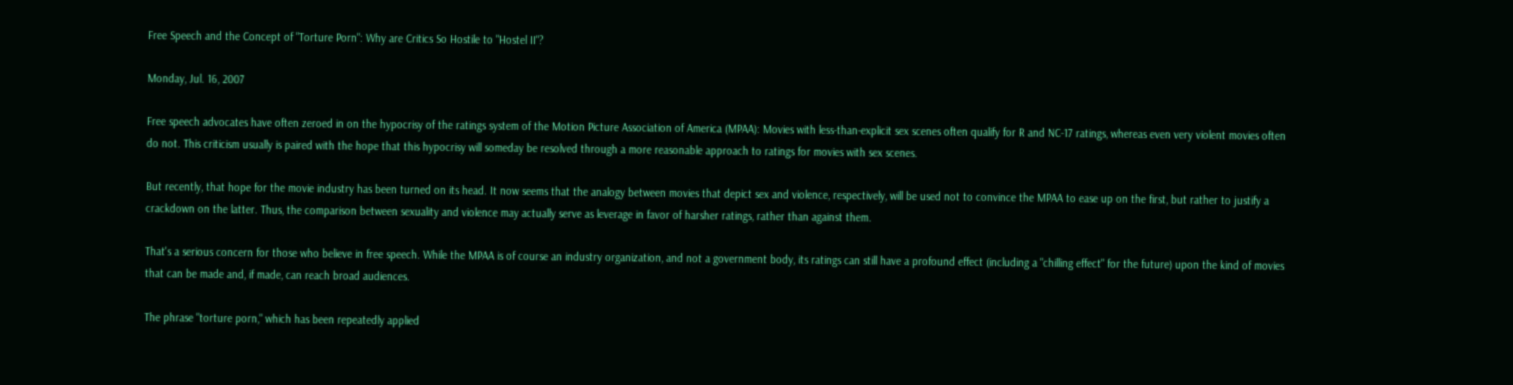Free Speech and the Concept of "Torture Porn": Why are Critics So Hostile to "Hostel II"?

Monday, Jul. 16, 2007

Free speech advocates have often zeroed in on the hypocrisy of the ratings system of the Motion Picture Association of America (MPAA): Movies with less-than-explicit sex scenes often qualify for R and NC-17 ratings, whereas even very violent movies often do not. This criticism usually is paired with the hope that this hypocrisy will someday be resolved through a more reasonable approach to ratings for movies with sex scenes.

But recently, that hope for the movie industry has been turned on its head. It now seems that the analogy between movies that depict sex and violence, respectively, will be used not to convince the MPAA to ease up on the first, but rather to justify a crackdown on the latter. Thus, the comparison between sexuality and violence may actually serve as leverage in favor of harsher ratings, rather than against them.

That's a serious concern for those who believe in free speech. While the MPAA is of course an industry organization, and not a government body, its ratings can still have a profound effect (including a "chilling effect" for the future) upon the kind of movies that can be made and, if made, can reach broad audiences.

The phrase "torture porn," which has been repeatedly applied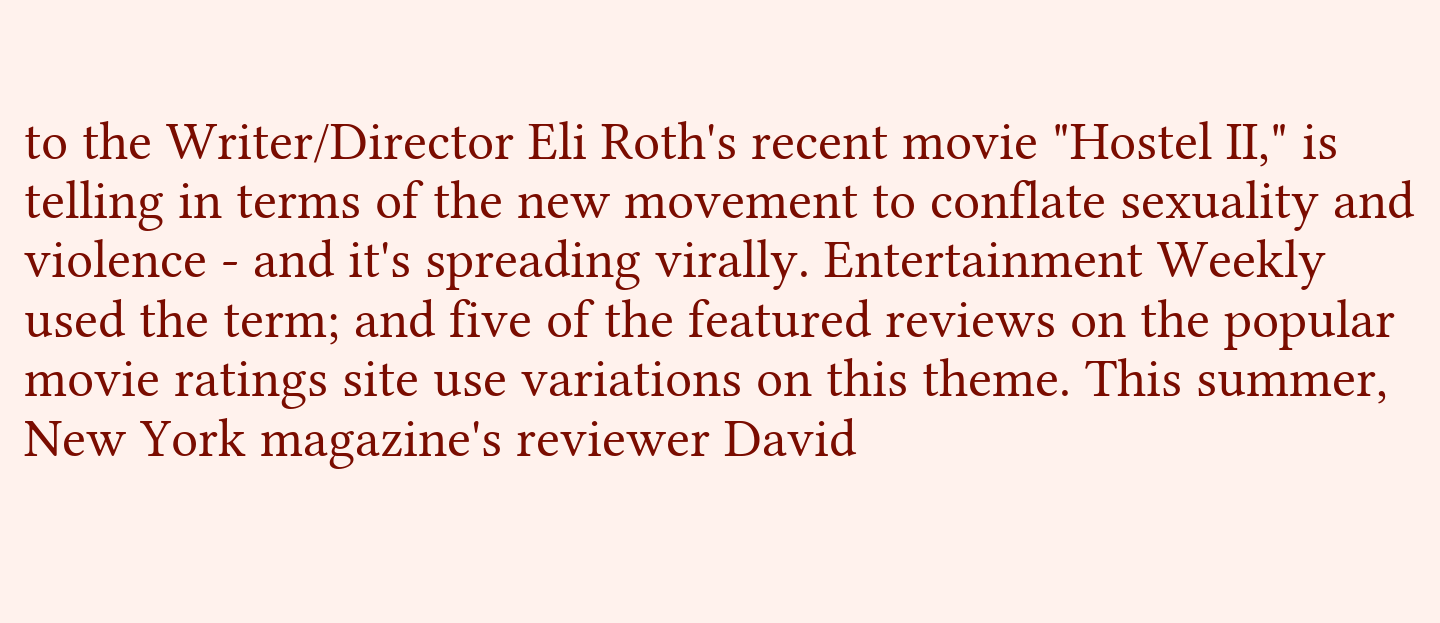to the Writer/Director Eli Roth's recent movie "Hostel II," is telling in terms of the new movement to conflate sexuality and violence - and it's spreading virally. Entertainment Weekly used the term; and five of the featured reviews on the popular movie ratings site use variations on this theme. This summer, New York magazine's reviewer David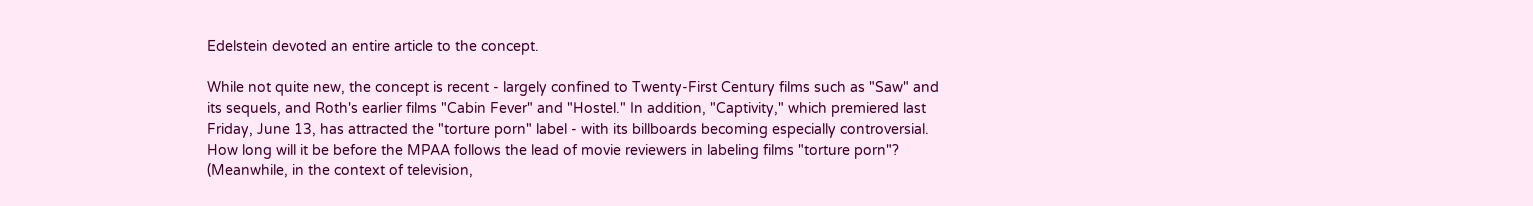Edelstein devoted an entire article to the concept.

While not quite new, the concept is recent - largely confined to Twenty-First Century films such as "Saw" and its sequels, and Roth's earlier films "Cabin Fever" and "Hostel." In addition, "Captivity," which premiered last Friday, June 13, has attracted the "torture porn" label - with its billboards becoming especially controversial. How long will it be before the MPAA follows the lead of movie reviewers in labeling films "torture porn"? (Meanwhile, in the context of television,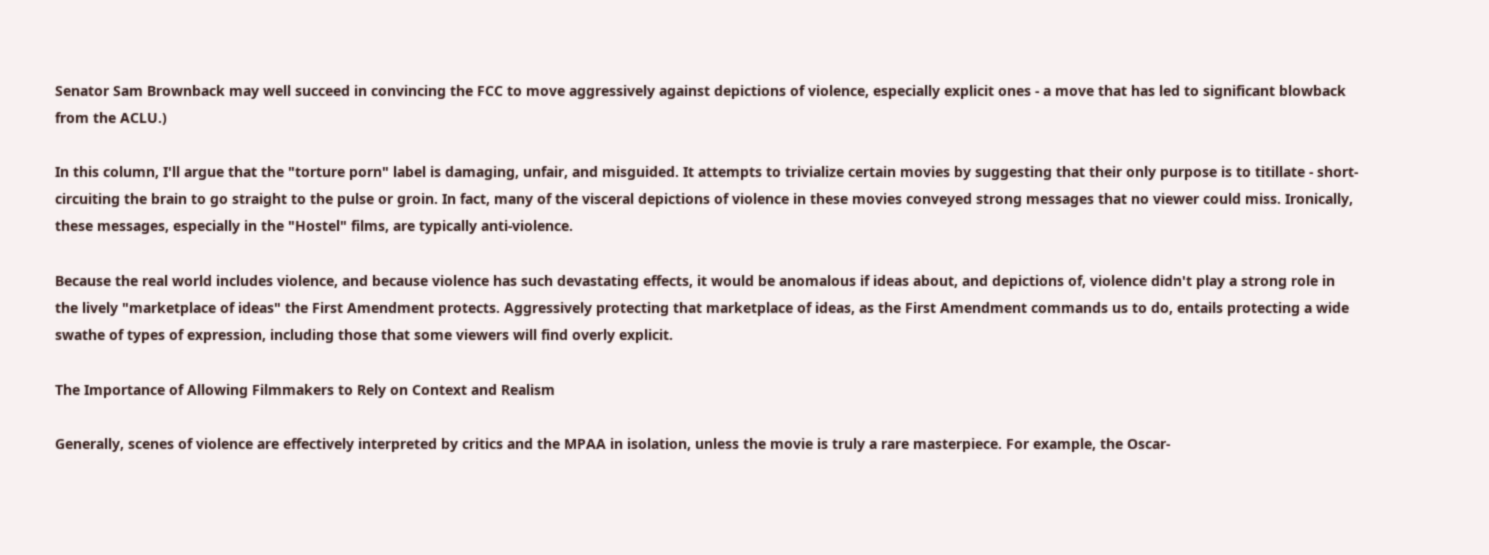Senator Sam Brownback may well succeed in convincing the FCC to move aggressively against depictions of violence, especially explicit ones - a move that has led to significant blowback from the ACLU.)

In this column, I'll argue that the "torture porn" label is damaging, unfair, and misguided. It attempts to trivialize certain movies by suggesting that their only purpose is to titillate - short-circuiting the brain to go straight to the pulse or groin. In fact, many of the visceral depictions of violence in these movies conveyed strong messages that no viewer could miss. Ironically, these messages, especially in the "Hostel" films, are typically anti-violence.

Because the real world includes violence, and because violence has such devastating effects, it would be anomalous if ideas about, and depictions of, violence didn't play a strong role in the lively "marketplace of ideas" the First Amendment protects. Aggressively protecting that marketplace of ideas, as the First Amendment commands us to do, entails protecting a wide swathe of types of expression, including those that some viewers will find overly explicit.

The Importance of Allowing Filmmakers to Rely on Context and Realism

Generally, scenes of violence are effectively interpreted by critics and the MPAA in isolation, unless the movie is truly a rare masterpiece. For example, the Oscar-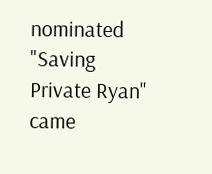nominated "Saving Private Ryan" came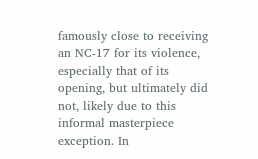famously close to receiving an NC-17 for its violence, especially that of its opening, but ultimately did not, likely due to this informal masterpiece exception. In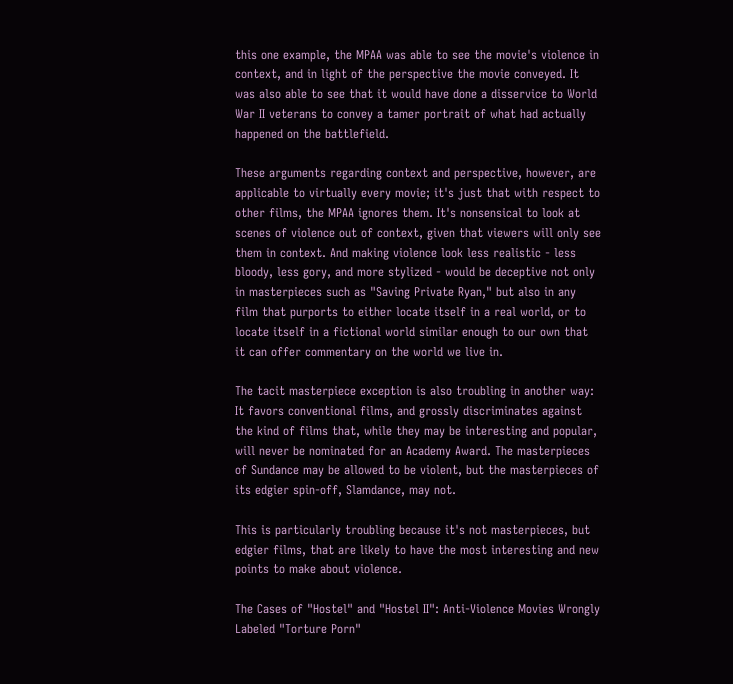this one example, the MPAA was able to see the movie's violence in context, and in light of the perspective the movie conveyed. It was also able to see that it would have done a disservice to World War II veterans to convey a tamer portrait of what had actually happened on the battlefield.

These arguments regarding context and perspective, however, are applicable to virtually every movie; it's just that with respect to other films, the MPAA ignores them. It's nonsensical to look at scenes of violence out of context, given that viewers will only see them in context. And making violence look less realistic - less bloody, less gory, and more stylized - would be deceptive not only in masterpieces such as "Saving Private Ryan," but also in any film that purports to either locate itself in a real world, or to locate itself in a fictional world similar enough to our own that it can offer commentary on the world we live in.

The tacit masterpiece exception is also troubling in another way: It favors conventional films, and grossly discriminates against the kind of films that, while they may be interesting and popular, will never be nominated for an Academy Award. The masterpieces of Sundance may be allowed to be violent, but the masterpieces of its edgier spin-off, Slamdance, may not.

This is particularly troubling because it's not masterpieces, but edgier films, that are likely to have the most interesting and new points to make about violence.

The Cases of "Hostel" and "Hostel II": Anti-Violence Movies Wrongly Labeled "Torture Porn"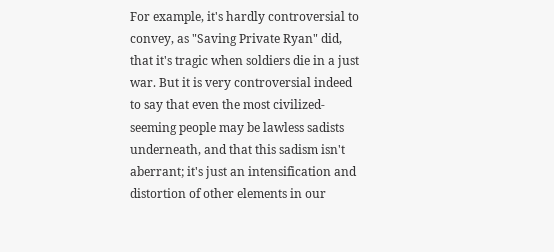For example, it's hardly controversial to convey, as "Saving Private Ryan" did, that it's tragic when soldiers die in a just war. But it is very controversial indeed to say that even the most civilized-seeming people may be lawless sadists underneath, and that this sadism isn't aberrant; it's just an intensification and distortion of other elements in our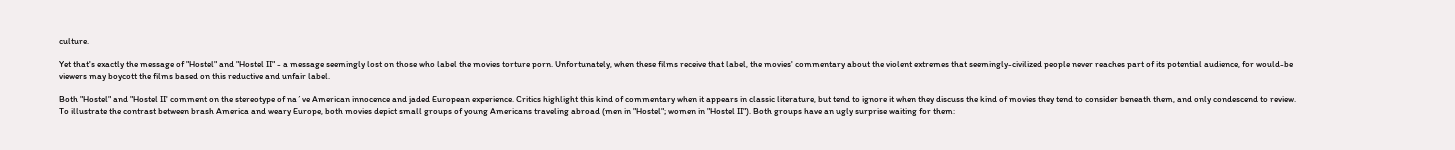culture.

Yet that's exactly the message of "Hostel" and "Hostel II" - a message seemingly lost on those who label the movies torture porn. Unfortunately, when these films receive that label, the movies' commentary about the violent extremes that seemingly-civilized people never reaches part of its potential audience, for would-be viewers may boycott the films based on this reductive and unfair label.

Both "Hostel" and "Hostel II' comment on the stereotype of na´ve American innocence and jaded European experience. Critics highlight this kind of commentary when it appears in classic literature, but tend to ignore it when they discuss the kind of movies they tend to consider beneath them, and only condescend to review. To illustrate the contrast between brash America and weary Europe, both movies depict small groups of young Americans traveling abroad (men in "Hostel"; women in "Hostel II"). Both groups have an ugly surprise waiting for them: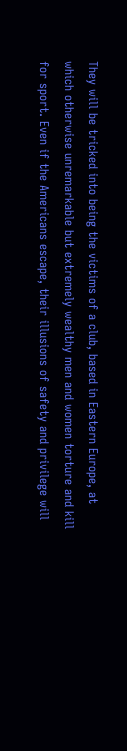They will be tricked into being the victims of a club, based in Eastern Europe, at which otherwise unremarkable but extremely wealthy men and women torture and kill for sport. Even if the Americans escape, their illusions of safety and privilege will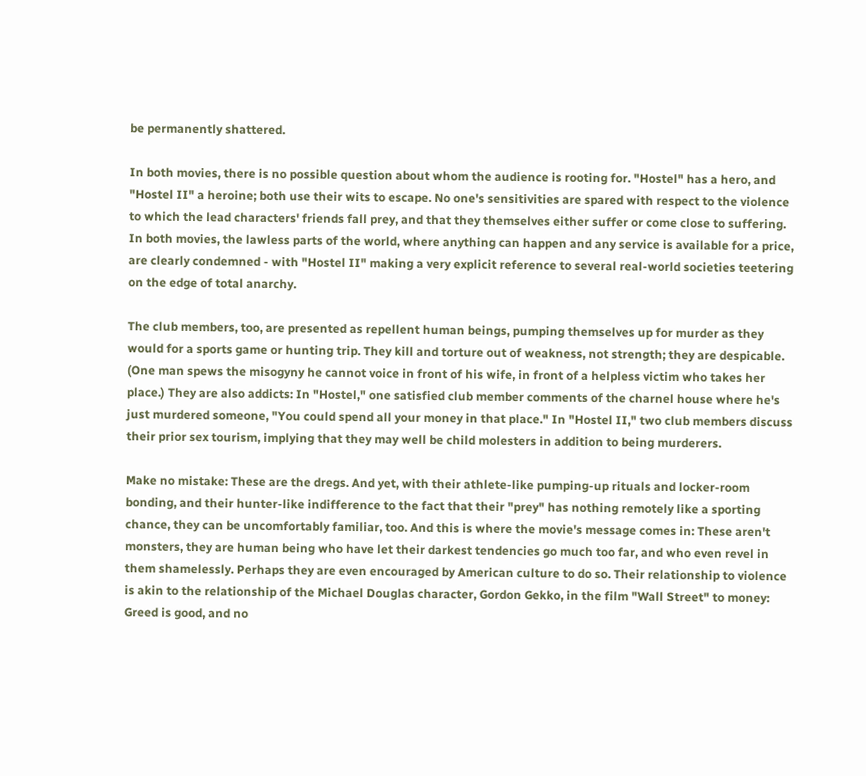be permanently shattered.

In both movies, there is no possible question about whom the audience is rooting for. "Hostel" has a hero, and "Hostel II" a heroine; both use their wits to escape. No one's sensitivities are spared with respect to the violence to which the lead characters' friends fall prey, and that they themselves either suffer or come close to suffering. In both movies, the lawless parts of the world, where anything can happen and any service is available for a price, are clearly condemned - with "Hostel II" making a very explicit reference to several real-world societies teetering on the edge of total anarchy.

The club members, too, are presented as repellent human beings, pumping themselves up for murder as they would for a sports game or hunting trip. They kill and torture out of weakness, not strength; they are despicable. (One man spews the misogyny he cannot voice in front of his wife, in front of a helpless victim who takes her place.) They are also addicts: In "Hostel," one satisfied club member comments of the charnel house where he's just murdered someone, "You could spend all your money in that place." In "Hostel II," two club members discuss their prior sex tourism, implying that they may well be child molesters in addition to being murderers.

Make no mistake: These are the dregs. And yet, with their athlete-like pumping-up rituals and locker-room bonding, and their hunter-like indifference to the fact that their "prey" has nothing remotely like a sporting chance, they can be uncomfortably familiar, too. And this is where the movie's message comes in: These aren't monsters, they are human being who have let their darkest tendencies go much too far, and who even revel in them shamelessly. Perhaps they are even encouraged by American culture to do so. Their relationship to violence is akin to the relationship of the Michael Douglas character, Gordon Gekko, in the film "Wall Street" to money: Greed is good, and no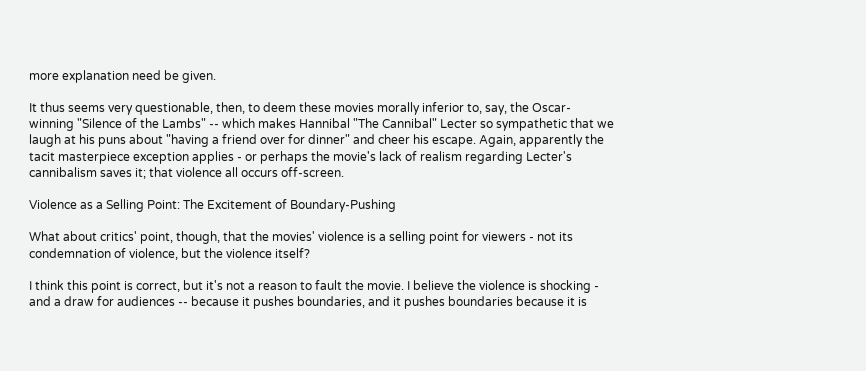more explanation need be given.

It thus seems very questionable, then, to deem these movies morally inferior to, say, the Oscar-winning "Silence of the Lambs" -- which makes Hannibal "The Cannibal" Lecter so sympathetic that we laugh at his puns about "having a friend over for dinner" and cheer his escape. Again, apparently the tacit masterpiece exception applies - or perhaps the movie's lack of realism regarding Lecter's cannibalism saves it; that violence all occurs off-screen.

Violence as a Selling Point: The Excitement of Boundary-Pushing

What about critics' point, though, that the movies' violence is a selling point for viewers - not its condemnation of violence, but the violence itself?

I think this point is correct, but it's not a reason to fault the movie. I believe the violence is shocking - and a draw for audiences -- because it pushes boundaries, and it pushes boundaries because it is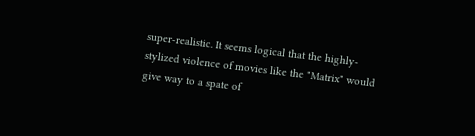super-realistic. It seems logical that the highly-stylized violence of movies like the "Matrix" would give way to a spate of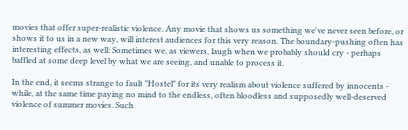movies that offer super-realistic violence. Any movie that shows us something we've never seen before, or shows it to us in a new way, will interest audiences for this very reason. The boundary-pushing often has interesting effects, as well: Sometimes we, as viewers, laugh when we probably should cry - perhaps baffled at some deep level by what we are seeing, and unable to process it.

In the end, it seems strange to fault "Hostel" for its very realism about violence suffered by innocents - while, at the same time paying no mind to the endless, often bloodless and supposedly well-deserved violence of summer movies. Such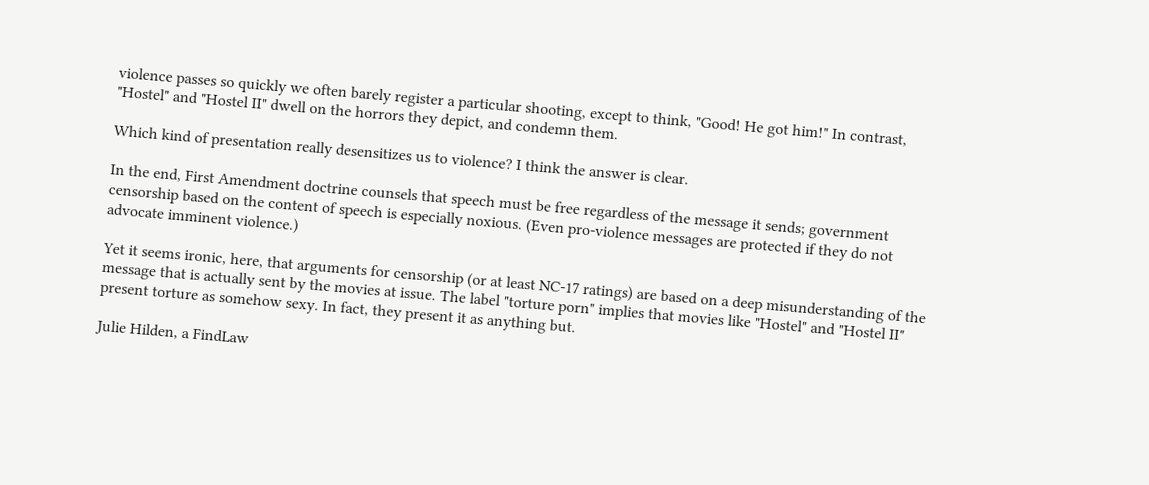violence passes so quickly we often barely register a particular shooting, except to think, "Good! He got him!" In contrast, "Hostel" and "Hostel II" dwell on the horrors they depict, and condemn them.

Which kind of presentation really desensitizes us to violence? I think the answer is clear.

In the end, First Amendment doctrine counsels that speech must be free regardless of the message it sends; government censorship based on the content of speech is especially noxious. (Even pro-violence messages are protected if they do not advocate imminent violence.)

Yet it seems ironic, here, that arguments for censorship (or at least NC-17 ratings) are based on a deep misunderstanding of the message that is actually sent by the movies at issue. The label "torture porn" implies that movies like "Hostel" and "Hostel II" present torture as somehow sexy. In fact, they present it as anything but.

Julie Hilden, a FindLaw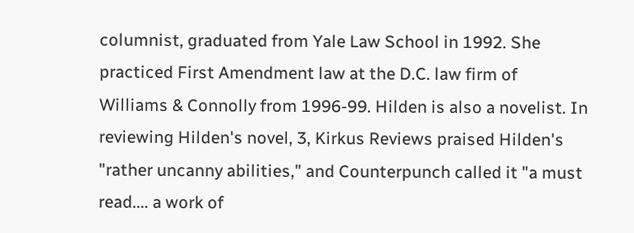columnist, graduated from Yale Law School in 1992. She practiced First Amendment law at the D.C. law firm of Williams & Connolly from 1996-99. Hilden is also a novelist. In reviewing Hilden's novel, 3, Kirkus Reviews praised Hilden's "rather uncanny abilities," and Counterpunch called it "a must read.... a work of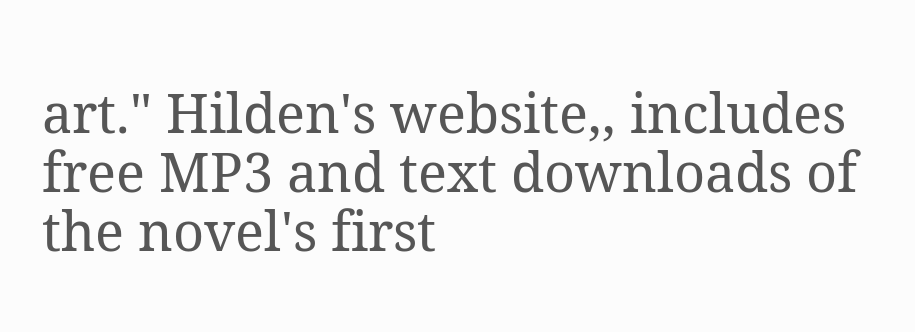art." Hilden's website,, includes free MP3 and text downloads of the novel's first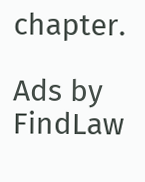chapter.

Ads by FindLaw